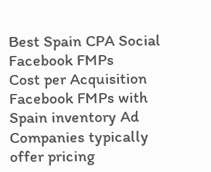Best Spain CPA Social Facebook FMPs
Cost per Acquisition Facebook FMPs with Spain inventory Ad Companies typically offer pricing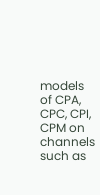models of CPA, CPC, CPI, CPM on channels such as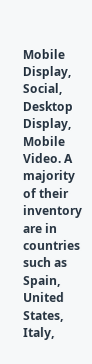Mobile Display, Social, Desktop Display, Mobile Video. A majority of their inventory are in countries such as Spain, United States, Italy,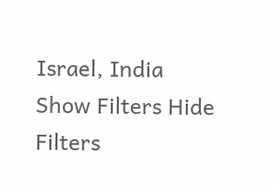Israel, India
Show Filters Hide Filters